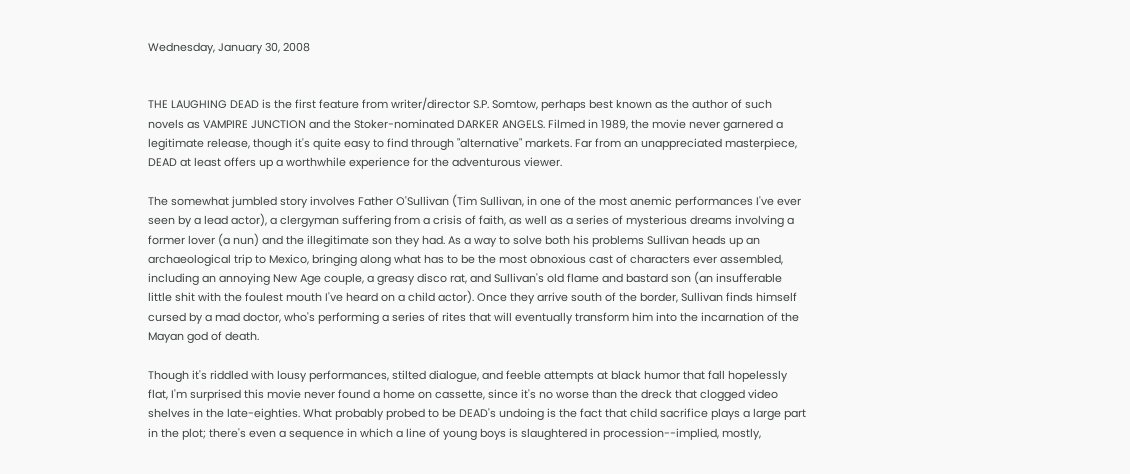Wednesday, January 30, 2008


THE LAUGHING DEAD is the first feature from writer/director S.P. Somtow, perhaps best known as the author of such novels as VAMPIRE JUNCTION and the Stoker-nominated DARKER ANGELS. Filmed in 1989, the movie never garnered a legitimate release, though it's quite easy to find through "alternative" markets. Far from an unappreciated masterpiece, DEAD at least offers up a worthwhile experience for the adventurous viewer.

The somewhat jumbled story involves Father O'Sullivan (Tim Sullivan, in one of the most anemic performances I've ever seen by a lead actor), a clergyman suffering from a crisis of faith, as well as a series of mysterious dreams involving a former lover (a nun) and the illegitimate son they had. As a way to solve both his problems Sullivan heads up an archaeological trip to Mexico, bringing along what has to be the most obnoxious cast of characters ever assembled, including an annoying New Age couple, a greasy disco rat, and Sullivan's old flame and bastard son (an insufferable little shit with the foulest mouth I've heard on a child actor). Once they arrive south of the border, Sullivan finds himself cursed by a mad doctor, who's performing a series of rites that will eventually transform him into the incarnation of the Mayan god of death.

Though it's riddled with lousy performances, stilted dialogue, and feeble attempts at black humor that fall hopelessly flat, I'm surprised this movie never found a home on cassette, since it's no worse than the dreck that clogged video shelves in the late-eighties. What probably probed to be DEAD's undoing is the fact that child sacrifice plays a large part in the plot; there's even a sequence in which a line of young boys is slaughtered in procession--implied, mostly,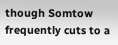though Somtow frequently cuts to a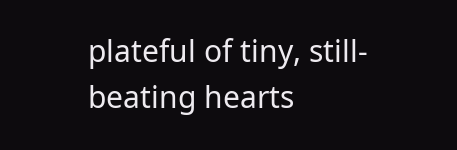plateful of tiny, still-beating hearts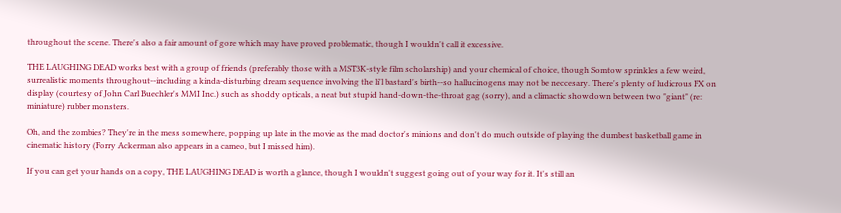throughout the scene. There's also a fair amount of gore which may have proved problematic, though I wouldn't call it excessive.

THE LAUGHING DEAD works best with a group of friends (preferably those with a MST3K-style film scholarship) and your chemical of choice, though Somtow sprinkles a few weird, surrealistic moments throughout--including a kinda-disturbing dream sequence involving the li'l bastard's birth--so hallucinogens may not be neccesary. There's plenty of ludicrous FX on display (courtesy of John Carl Buechler's MMI Inc.) such as shoddy opticals, a neat but stupid hand-down-the-throat gag (sorry), and a climactic showdown between two "giant" (re: miniature) rubber monsters.

Oh, and the zombies? They're in the mess somewhere, popping up late in the movie as the mad doctor's minions and don't do much outside of playing the dumbest basketball game in cinematic history (Forry Ackerman also appears in a cameo, but I missed him).

If you can get your hands on a copy, THE LAUGHING DEAD is worth a glance, though I wouldn't suggest going out of your way for it. It's still an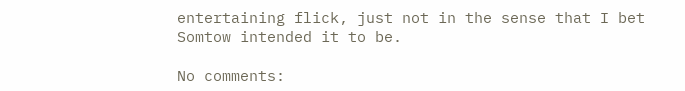entertaining flick, just not in the sense that I bet Somtow intended it to be.

No comments: